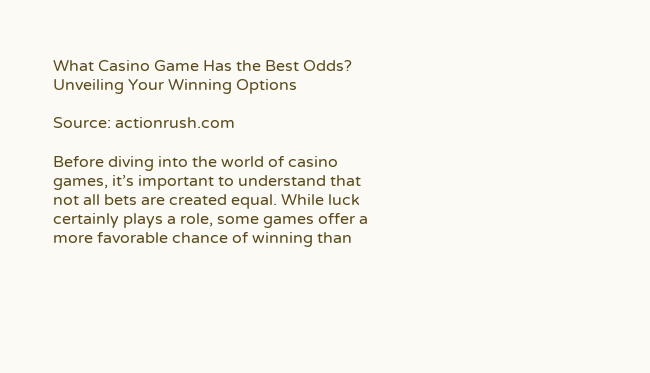What Casino Game Has the Best Odds? Unveiling Your Winning Options

Source: actionrush.com

Before diving into the world of casino games, it’s important to understand that not all bets are created equal. While luck certainly plays a role, some games offer a more favorable chance of winning than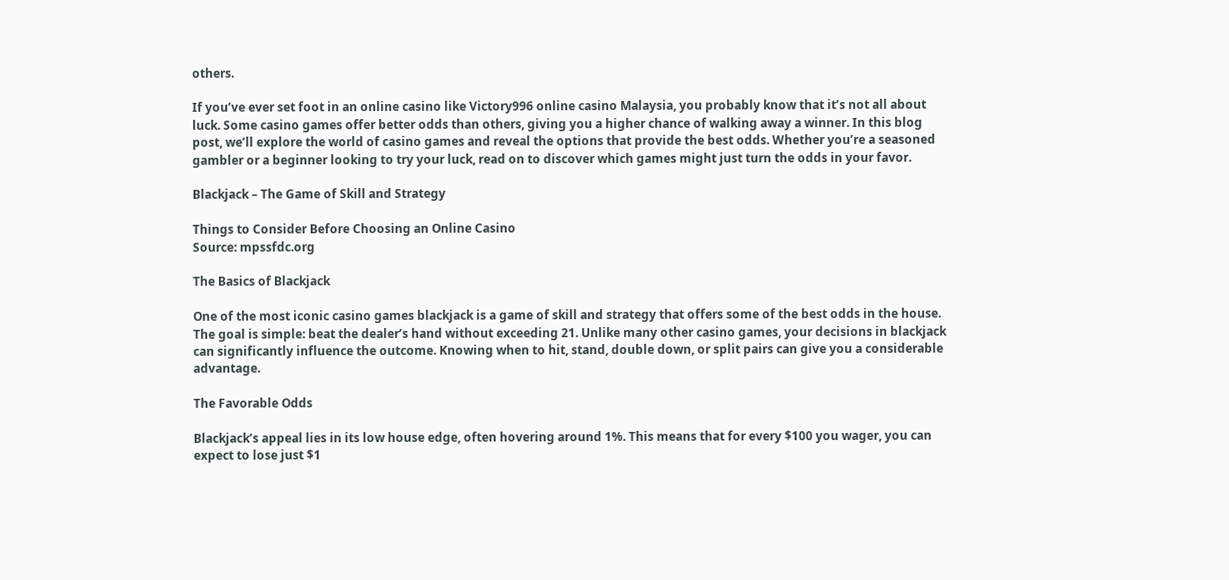others.

If you’ve ever set foot in an online casino like Victory996 online casino Malaysia, you probably know that it’s not all about luck. Some casino games offer better odds than others, giving you a higher chance of walking away a winner. In this blog post, we’ll explore the world of casino games and reveal the options that provide the best odds. Whether you’re a seasoned gambler or a beginner looking to try your luck, read on to discover which games might just turn the odds in your favor.

Blackjack – The Game of Skill and Strategy

Things to Consider Before Choosing an Online Casino
Source: mpssfdc.org

The Basics of Blackjack

One of the most iconic casino games blackjack is a game of skill and strategy that offers some of the best odds in the house. The goal is simple: beat the dealer’s hand without exceeding 21. Unlike many other casino games, your decisions in blackjack can significantly influence the outcome. Knowing when to hit, stand, double down, or split pairs can give you a considerable advantage.

The Favorable Odds

Blackjack’s appeal lies in its low house edge, often hovering around 1%. This means that for every $100 you wager, you can expect to lose just $1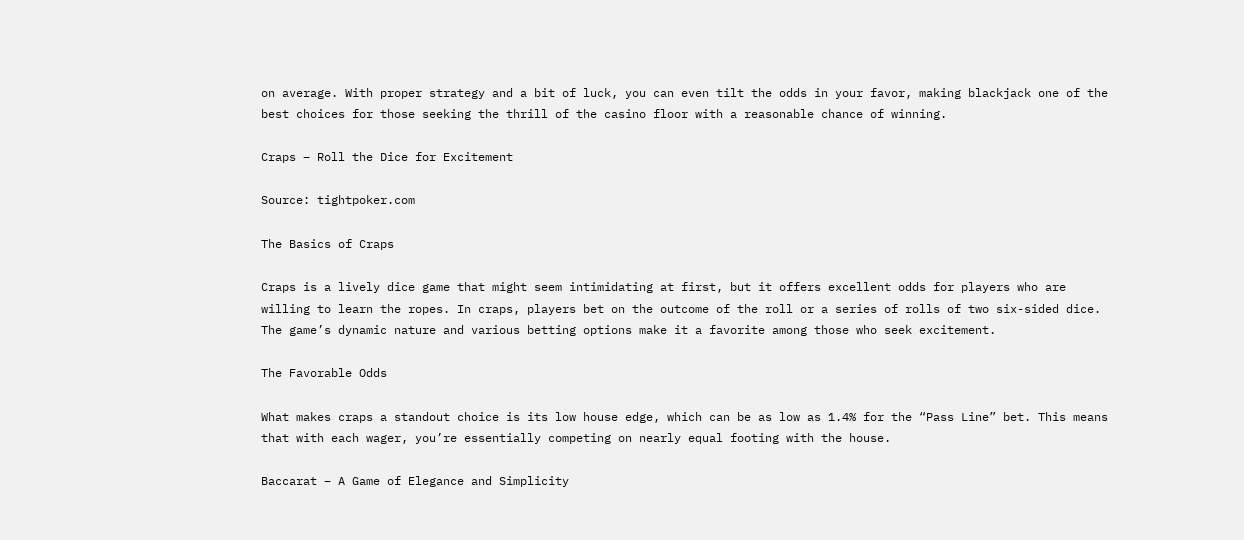on average. With proper strategy and a bit of luck, you can even tilt the odds in your favor, making blackjack one of the best choices for those seeking the thrill of the casino floor with a reasonable chance of winning.

Craps – Roll the Dice for Excitement

Source: tightpoker.com

The Basics of Craps

Craps is a lively dice game that might seem intimidating at first, but it offers excellent odds for players who are willing to learn the ropes. In craps, players bet on the outcome of the roll or a series of rolls of two six-sided dice. The game’s dynamic nature and various betting options make it a favorite among those who seek excitement.

The Favorable Odds

What makes craps a standout choice is its low house edge, which can be as low as 1.4% for the “Pass Line” bet. This means that with each wager, you’re essentially competing on nearly equal footing with the house.

Baccarat – A Game of Elegance and Simplicity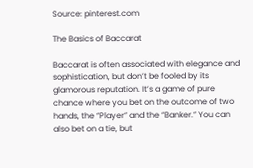Source: pinterest.com

The Basics of Baccarat

Baccarat is often associated with elegance and sophistication, but don’t be fooled by its glamorous reputation. It’s a game of pure chance where you bet on the outcome of two hands, the “Player” and the “Banker.” You can also bet on a tie, but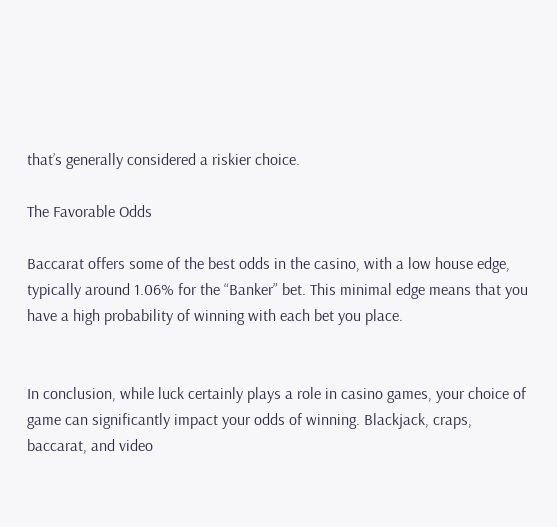that’s generally considered a riskier choice.

The Favorable Odds

Baccarat offers some of the best odds in the casino, with a low house edge, typically around 1.06% for the “Banker” bet. This minimal edge means that you have a high probability of winning with each bet you place.


In conclusion, while luck certainly plays a role in casino games, your choice of game can significantly impact your odds of winning. Blackjack, craps, baccarat, and video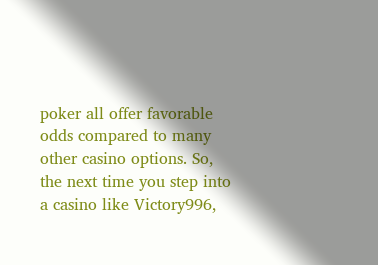poker all offer favorable odds compared to many other casino options. So, the next time you step into a casino like Victory996,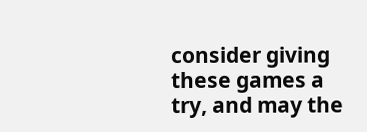consider giving these games a try, and may the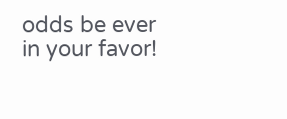odds be ever in your favor!